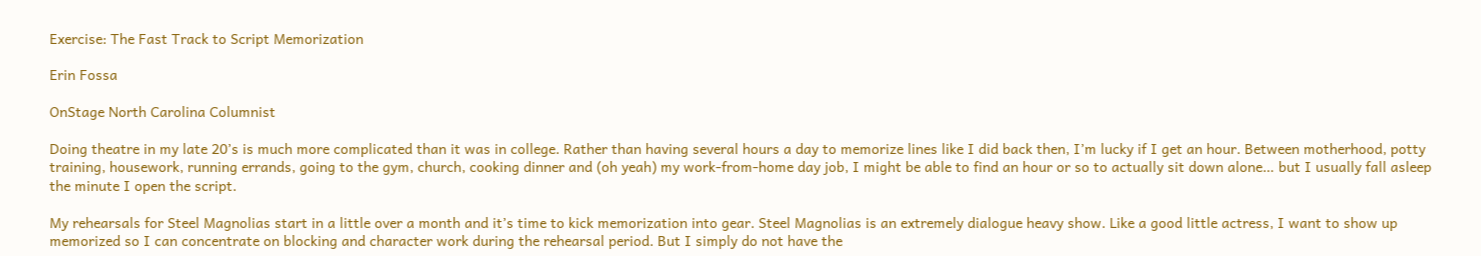Exercise: The Fast Track to Script Memorization

Erin Fossa

OnStage North Carolina Columnist

Doing theatre in my late 20’s is much more complicated than it was in college. Rather than having several hours a day to memorize lines like I did back then, I’m lucky if I get an hour. Between motherhood, potty training, housework, running errands, going to the gym, church, cooking dinner and (oh yeah) my work-from-home day job, I might be able to find an hour or so to actually sit down alone… but I usually fall asleep the minute I open the script.

My rehearsals for Steel Magnolias start in a little over a month and it’s time to kick memorization into gear. Steel Magnolias is an extremely dialogue heavy show. Like a good little actress, I want to show up memorized so I can concentrate on blocking and character work during the rehearsal period. But I simply do not have the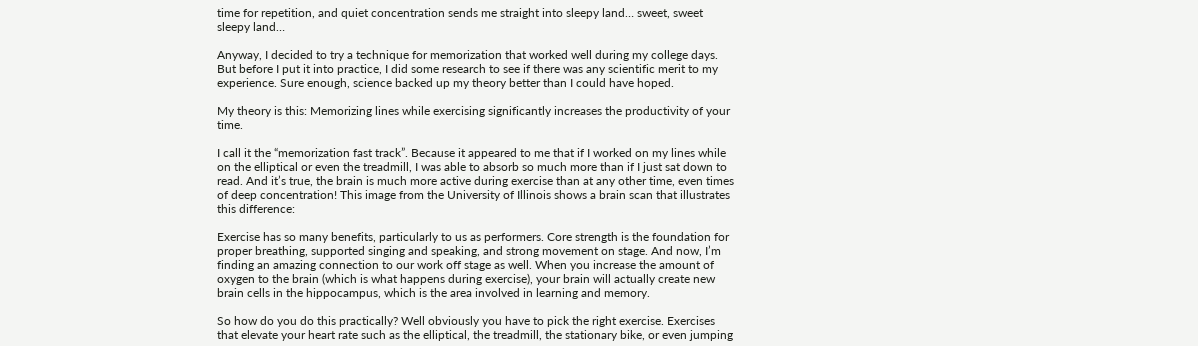time for repetition, and quiet concentration sends me straight into sleepy land… sweet, sweet sleepy land…

Anyway, I decided to try a technique for memorization that worked well during my college days. But before I put it into practice, I did some research to see if there was any scientific merit to my experience. Sure enough, science backed up my theory better than I could have hoped.

My theory is this: Memorizing lines while exercising significantly increases the productivity of your time.

I call it the “memorization fast track”. Because it appeared to me that if I worked on my lines while on the elliptical or even the treadmill, I was able to absorb so much more than if I just sat down to read. And it’s true, the brain is much more active during exercise than at any other time, even times of deep concentration! This image from the University of Illinois shows a brain scan that illustrates this difference:

Exercise has so many benefits, particularly to us as performers. Core strength is the foundation for proper breathing, supported singing and speaking, and strong movement on stage. And now, I’m finding an amazing connection to our work off stage as well. When you increase the amount of oxygen to the brain (which is what happens during exercise), your brain will actually create new brain cells in the hippocampus, which is the area involved in learning and memory.

So how do you do this practically? Well obviously you have to pick the right exercise. Exercises that elevate your heart rate such as the elliptical, the treadmill, the stationary bike, or even jumping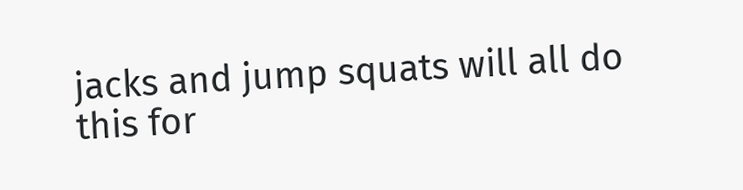jacks and jump squats will all do this for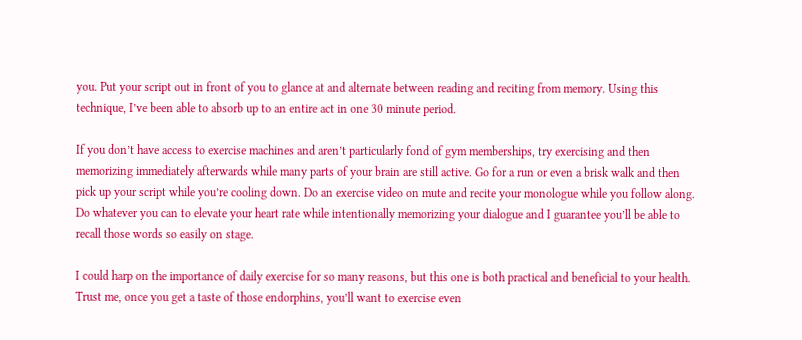you. Put your script out in front of you to glance at and alternate between reading and reciting from memory. Using this technique, I’ve been able to absorb up to an entire act in one 30 minute period.

If you don’t have access to exercise machines and aren’t particularly fond of gym memberships, try exercising and then memorizing immediately afterwards while many parts of your brain are still active. Go for a run or even a brisk walk and then pick up your script while you’re cooling down. Do an exercise video on mute and recite your monologue while you follow along. Do whatever you can to elevate your heart rate while intentionally memorizing your dialogue and I guarantee you’ll be able to recall those words so easily on stage.

I could harp on the importance of daily exercise for so many reasons, but this one is both practical and beneficial to your health. Trust me, once you get a taste of those endorphins, you’ll want to exercise even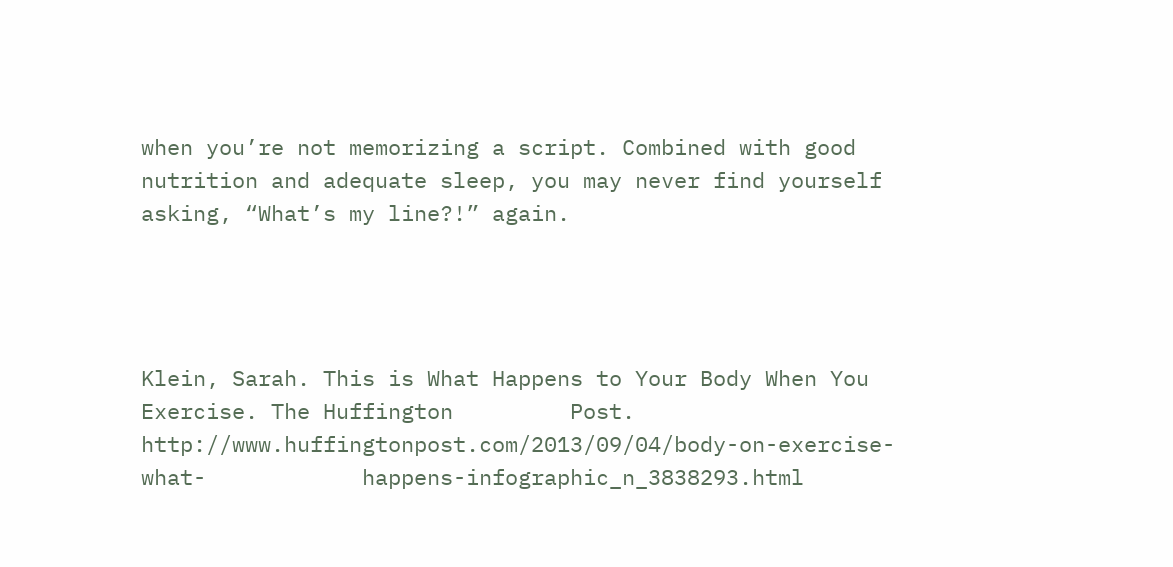when you’re not memorizing a script. Combined with good nutrition and adequate sleep, you may never find yourself asking, “What’s my line?!” again.




Klein, Sarah. This is What Happens to Your Body When You Exercise. The Huffington         Post. http://www.huffingtonpost.com/2013/09/04/body-on-exercise-what-            happens-infographic_n_3838293.html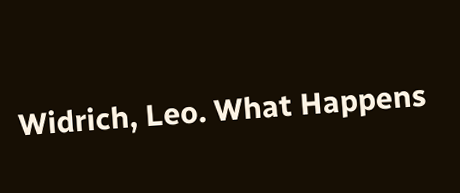Widrich, Leo. What Happens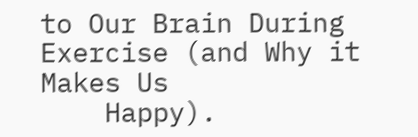to Our Brain During Exercise (and Why it Makes Us
    Happy).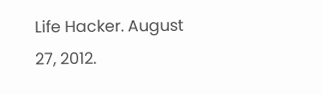Life Hacker. August 27, 2012.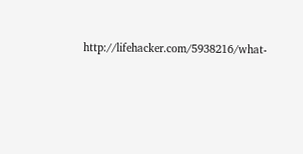http://lifehacker.com/5938216/what-